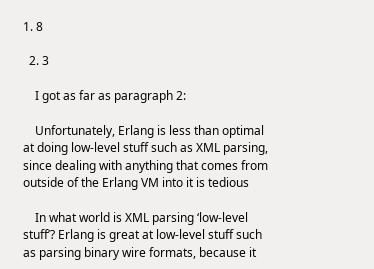1. 8

  2. 3

    I got as far as paragraph 2:

    Unfortunately, Erlang is less than optimal at doing low-level stuff such as XML parsing, since dealing with anything that comes from outside of the Erlang VM into it is tedious

    In what world is XML parsing ‘low-level stuff’? Erlang is great at low-level stuff such as parsing binary wire formats, because it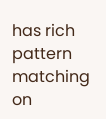has rich pattern matching on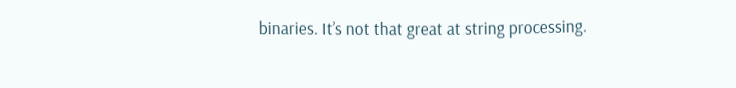binaries. It’s not that great at string processing.